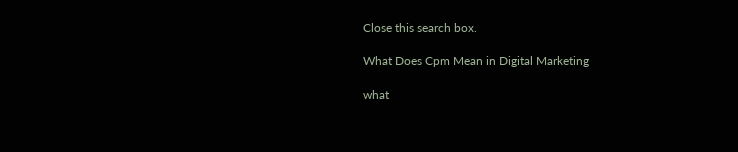Close this search box.

What Does Cpm Mean in Digital Marketing

what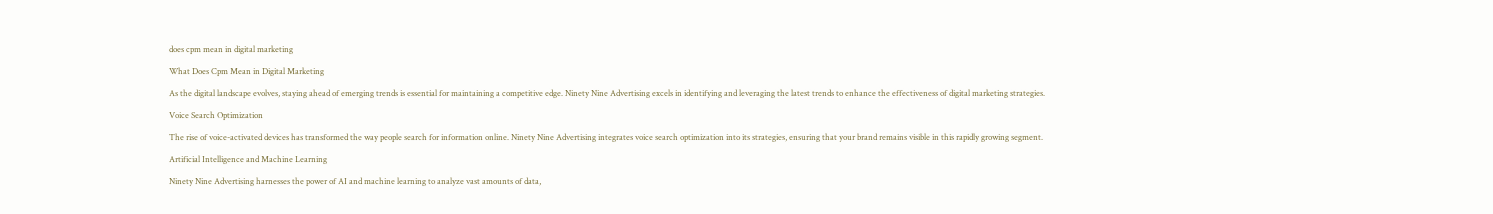does cpm mean in digital marketing

What Does Cpm Mean in Digital Marketing

As the digital landscape evolves, staying ahead of emerging trends is essential for maintaining a competitive edge. Ninety Nine Advertising excels in identifying and leveraging the latest trends to enhance the effectiveness of digital marketing strategies.

Voice Search Optimization

The rise of voice-activated devices has transformed the way people search for information online. Ninety Nine Advertising integrates voice search optimization into its strategies, ensuring that your brand remains visible in this rapidly growing segment.

Artificial Intelligence and Machine Learning

Ninety Nine Advertising harnesses the power of AI and machine learning to analyze vast amounts of data,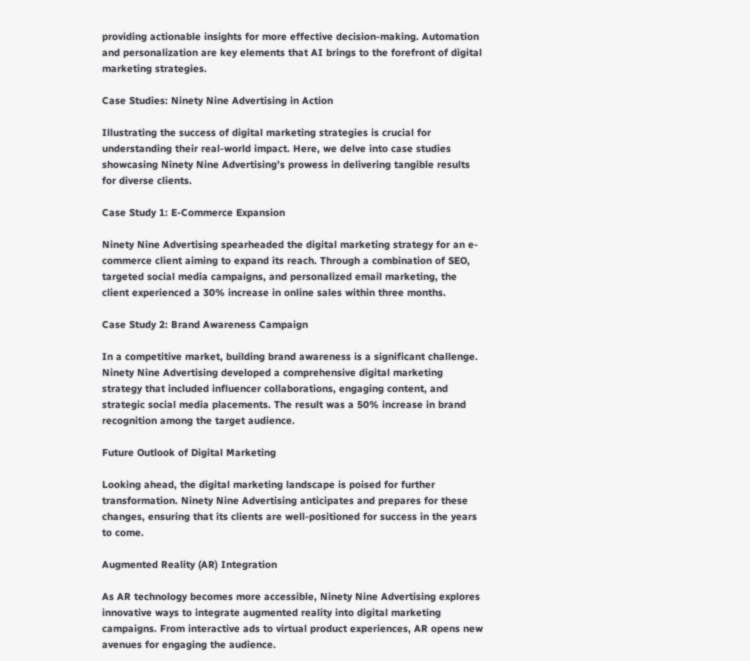providing actionable insights for more effective decision-making. Automation and personalization are key elements that AI brings to the forefront of digital marketing strategies.

Case Studies: Ninety Nine Advertising in Action

Illustrating the success of digital marketing strategies is crucial for understanding their real-world impact. Here, we delve into case studies showcasing Ninety Nine Advertising’s prowess in delivering tangible results for diverse clients.

Case Study 1: E-Commerce Expansion

Ninety Nine Advertising spearheaded the digital marketing strategy for an e-commerce client aiming to expand its reach. Through a combination of SEO, targeted social media campaigns, and personalized email marketing, the client experienced a 30% increase in online sales within three months.

Case Study 2: Brand Awareness Campaign

In a competitive market, building brand awareness is a significant challenge. Ninety Nine Advertising developed a comprehensive digital marketing strategy that included influencer collaborations, engaging content, and strategic social media placements. The result was a 50% increase in brand recognition among the target audience.

Future Outlook of Digital Marketing

Looking ahead, the digital marketing landscape is poised for further transformation. Ninety Nine Advertising anticipates and prepares for these changes, ensuring that its clients are well-positioned for success in the years to come.

Augmented Reality (AR) Integration

As AR technology becomes more accessible, Ninety Nine Advertising explores innovative ways to integrate augmented reality into digital marketing campaigns. From interactive ads to virtual product experiences, AR opens new avenues for engaging the audience.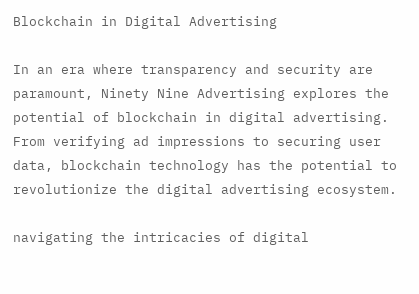Blockchain in Digital Advertising

In an era where transparency and security are paramount, Ninety Nine Advertising explores the potential of blockchain in digital advertising. From verifying ad impressions to securing user data, blockchain technology has the potential to revolutionize the digital advertising ecosystem.

navigating the intricacies of digital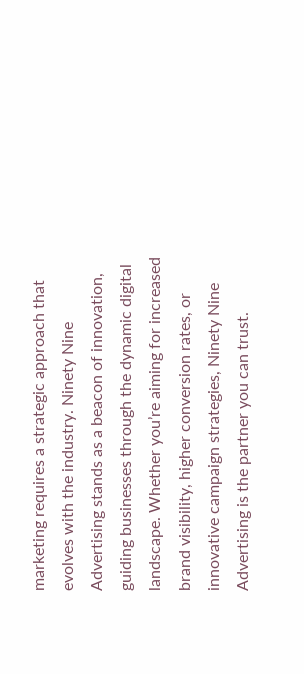marketing requires a strategic approach that evolves with the industry. Ninety Nine Advertising stands as a beacon of innovation, guiding businesses through the dynamic digital landscape. Whether you’re aiming for increased brand visibility, higher conversion rates, or innovative campaign strategies, Ninety Nine Advertising is the partner you can trust.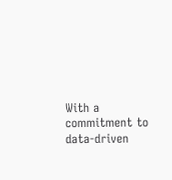With a commitment to data-driven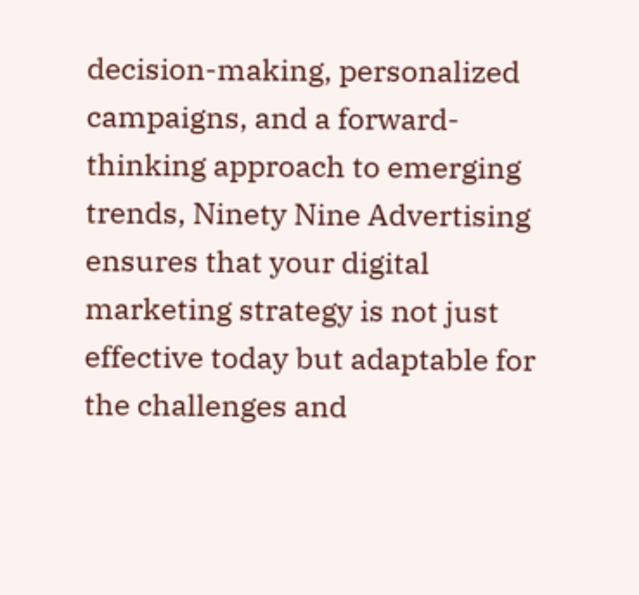decision-making, personalized campaigns, and a forward-thinking approach to emerging trends, Ninety Nine Advertising ensures that your digital marketing strategy is not just effective today but adaptable for the challenges and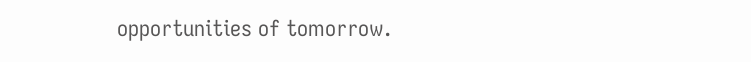opportunities of tomorrow.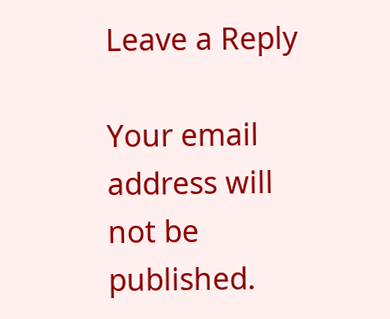Leave a Reply

Your email address will not be published.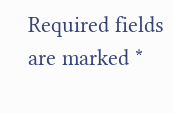Required fields are marked *